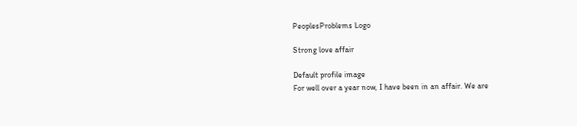PeoplesProblems Logo

Strong love affair

Default profile image
For well over a year now, I have been in an affair. We are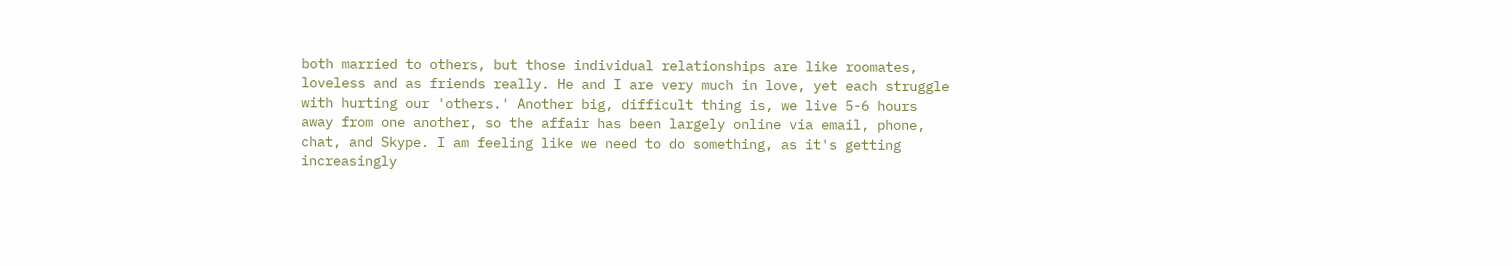both married to others, but those individual relationships are like roomates, loveless and as friends really. He and I are very much in love, yet each struggle with hurting our 'others.' Another big, difficult thing is, we live 5-6 hours away from one another, so the affair has been largely online via email, phone, chat, and Skype. I am feeling like we need to do something, as it's getting increasingly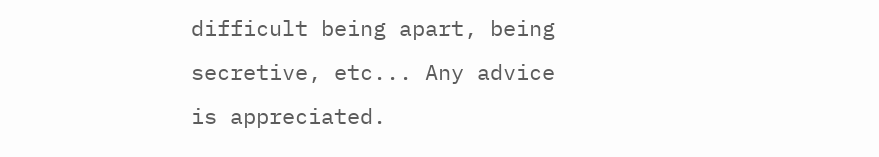difficult being apart, being secretive, etc... Any advice is appreciated.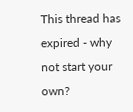This thread has expired - why not start your own?